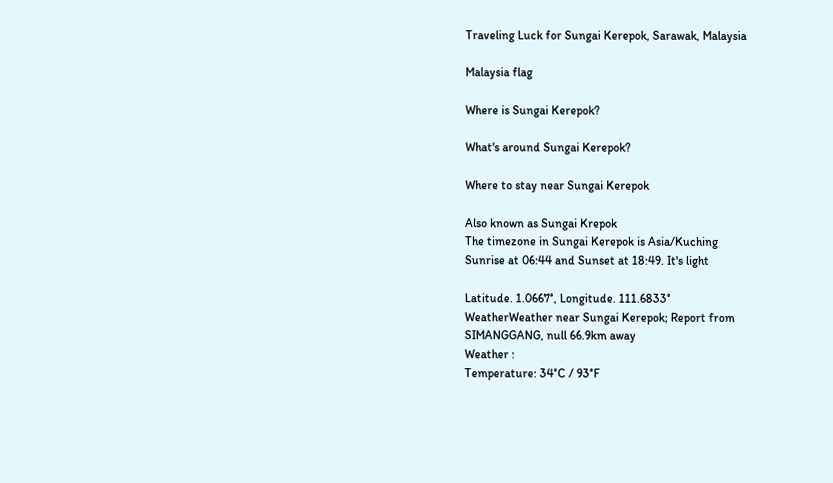Traveling Luck for Sungai Kerepok, Sarawak, Malaysia

Malaysia flag

Where is Sungai Kerepok?

What's around Sungai Kerepok?

Where to stay near Sungai Kerepok

Also known as Sungai Krepok
The timezone in Sungai Kerepok is Asia/Kuching
Sunrise at 06:44 and Sunset at 18:49. It's light

Latitude. 1.0667°, Longitude. 111.6833°
WeatherWeather near Sungai Kerepok; Report from SIMANGGANG, null 66.9km away
Weather :
Temperature: 34°C / 93°F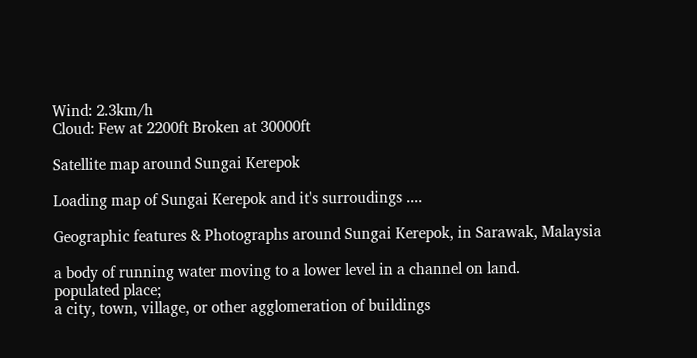Wind: 2.3km/h
Cloud: Few at 2200ft Broken at 30000ft

Satellite map around Sungai Kerepok

Loading map of Sungai Kerepok and it's surroudings ....

Geographic features & Photographs around Sungai Kerepok, in Sarawak, Malaysia

a body of running water moving to a lower level in a channel on land.
populated place;
a city, town, village, or other agglomeration of buildings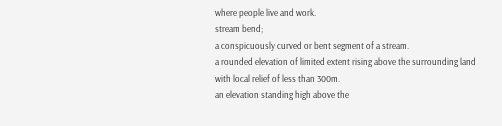where people live and work.
stream bend;
a conspicuously curved or bent segment of a stream.
a rounded elevation of limited extent rising above the surrounding land with local relief of less than 300m.
an elevation standing high above the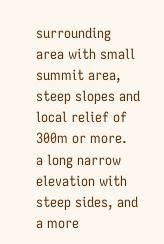surrounding area with small summit area, steep slopes and local relief of 300m or more.
a long narrow elevation with steep sides, and a more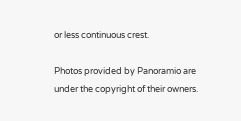or less continuous crest.

Photos provided by Panoramio are under the copyright of their owners.